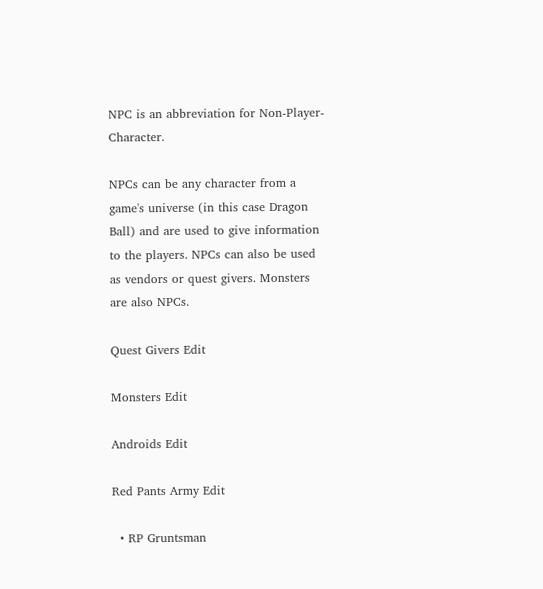NPC is an abbreviation for Non-Player-Character.

NPCs can be any character from a game's universe (in this case Dragon Ball) and are used to give information to the players. NPCs can also be used as vendors or quest givers. Monsters are also NPCs.

Quest Givers Edit

Monsters Edit

Androids Edit

Red Pants Army Edit

  • RP Gruntsman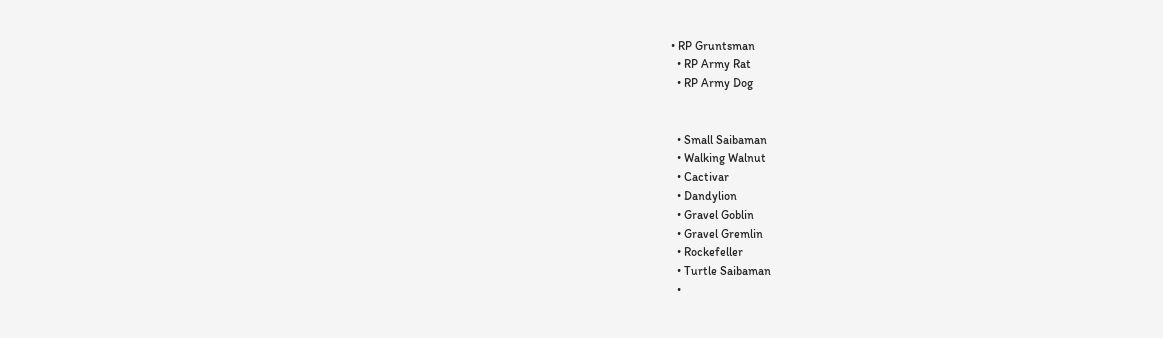• RP Gruntsman
  • RP Army Rat
  • RP Army Dog


  • Small Saibaman
  • Walking Walnut
  • Cactivar
  • Dandylion
  • Gravel Goblin
  • Gravel Gremlin
  • Rockefeller
  • Turtle Saibaman
  •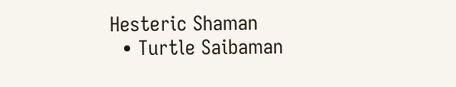Hesteric Shaman
  • Turtle Saibaman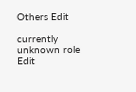Others Edit

currently unknown role Edit